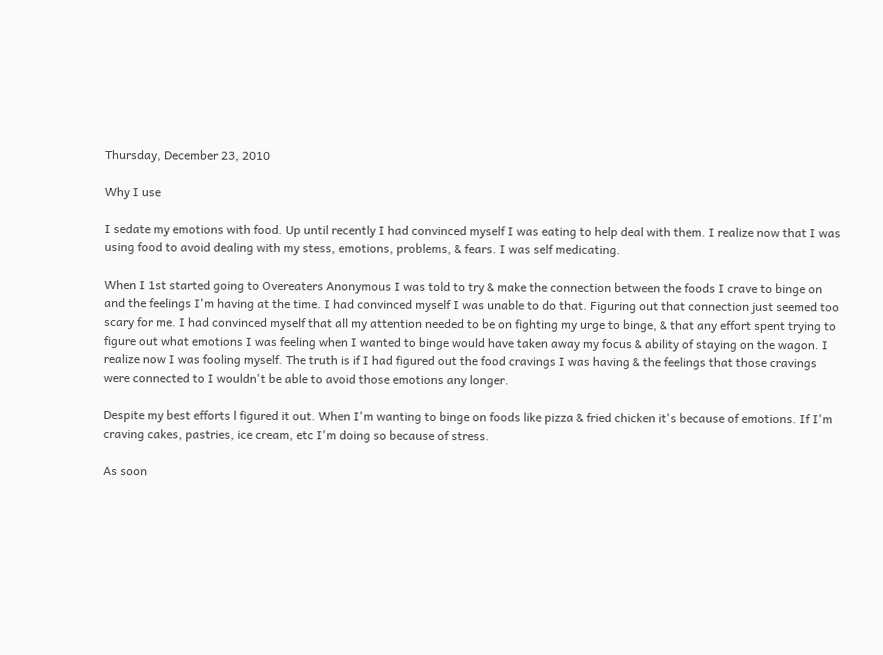Thursday, December 23, 2010

Why I use

I sedate my emotions with food. Up until recently I had convinced myself I was eating to help deal with them. I realize now that I was using food to avoid dealing with my stess, emotions, problems, & fears. I was self medicating.

When I 1st started going to Overeaters Anonymous I was told to try & make the connection between the foods I crave to binge on and the feelings I'm having at the time. I had convinced myself I was unable to do that. Figuring out that connection just seemed too scary for me. I had convinced myself that all my attention needed to be on fighting my urge to binge, & that any effort spent trying to figure out what emotions I was feeling when I wanted to binge would have taken away my focus & ability of staying on the wagon. I realize now I was fooling myself. The truth is if I had figured out the food cravings I was having & the feelings that those cravings were connected to I wouldn't be able to avoid those emotions any longer.

Despite my best efforts l figured it out. When I'm wanting to binge on foods like pizza & fried chicken it's because of emotions. If I'm craving cakes, pastries, ice cream, etc I'm doing so because of stress.

As soon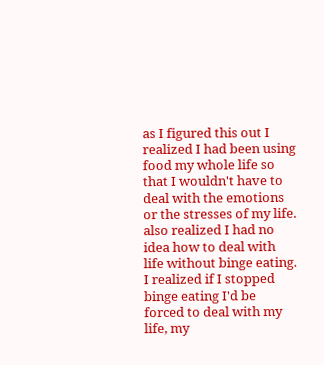as I figured this out I realized I had been using food my whole life so that I wouldn't have to deal with the emotions or the stresses of my life. also realized I had no idea how to deal with life without binge eating. I realized if I stopped binge eating I'd be forced to deal with my life, my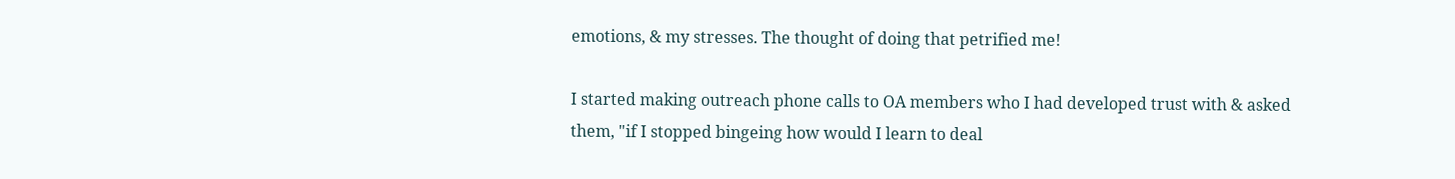emotions, & my stresses. The thought of doing that petrified me!

I started making outreach phone calls to OA members who I had developed trust with & asked them, "if I stopped bingeing how would I learn to deal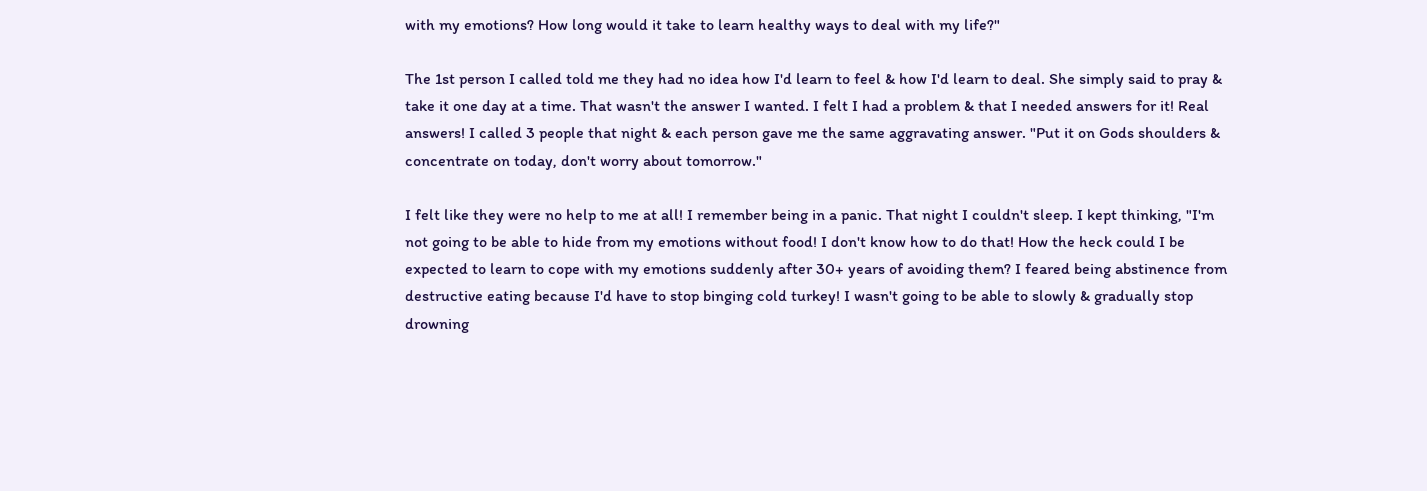with my emotions? How long would it take to learn healthy ways to deal with my life?"

The 1st person I called told me they had no idea how I'd learn to feel & how I'd learn to deal. She simply said to pray & take it one day at a time. That wasn't the answer I wanted. I felt I had a problem & that I needed answers for it! Real answers! I called 3 people that night & each person gave me the same aggravating answer. "Put it on Gods shoulders & concentrate on today, don't worry about tomorrow."

I felt like they were no help to me at all! I remember being in a panic. That night I couldn't sleep. I kept thinking, "I'm not going to be able to hide from my emotions without food! I don't know how to do that! How the heck could I be expected to learn to cope with my emotions suddenly after 30+ years of avoiding them? I feared being abstinence from destructive eating because I'd have to stop binging cold turkey! I wasn't going to be able to slowly & gradually stop drowning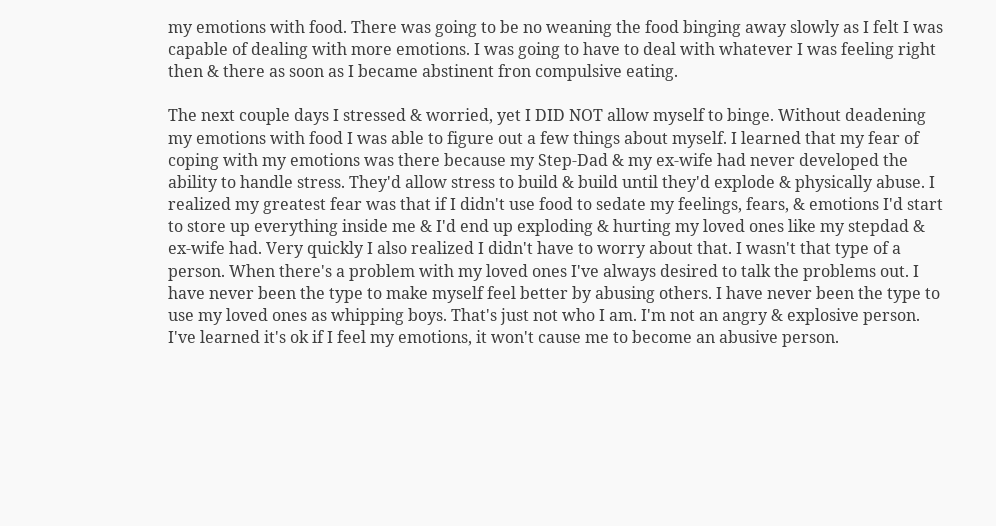my emotions with food. There was going to be no weaning the food binging away slowly as I felt I was capable of dealing with more emotions. I was going to have to deal with whatever I was feeling right then & there as soon as I became abstinent fron compulsive eating.

The next couple days I stressed & worried, yet I DID NOT allow myself to binge. Without deadening my emotions with food I was able to figure out a few things about myself. I learned that my fear of coping with my emotions was there because my Step-Dad & my ex-wife had never developed the ability to handle stress. They'd allow stress to build & build until they'd explode & physically abuse. I realized my greatest fear was that if I didn't use food to sedate my feelings, fears, & emotions I'd start to store up everything inside me & I'd end up exploding & hurting my loved ones like my stepdad & ex-wife had. Very quickly I also realized I didn't have to worry about that. I wasn't that type of a person. When there's a problem with my loved ones I've always desired to talk the problems out. I have never been the type to make myself feel better by abusing others. I have never been the type to use my loved ones as whipping boys. That's just not who I am. I'm not an angry & explosive person. I've learned it's ok if I feel my emotions, it won't cause me to become an abusive person.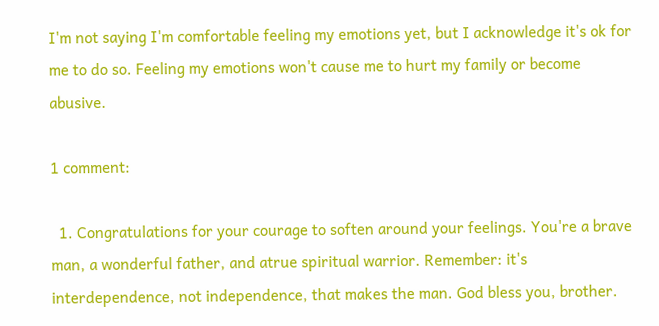I'm not saying I'm comfortable feeling my emotions yet, but I acknowledge it's ok for me to do so. Feeling my emotions won't cause me to hurt my family or become abusive.

1 comment:

  1. Congratulations for your courage to soften around your feelings. You're a brave man, a wonderful father, and atrue spiritual warrior. Remember: it's interdependence, not independence, that makes the man. God bless you, brother.